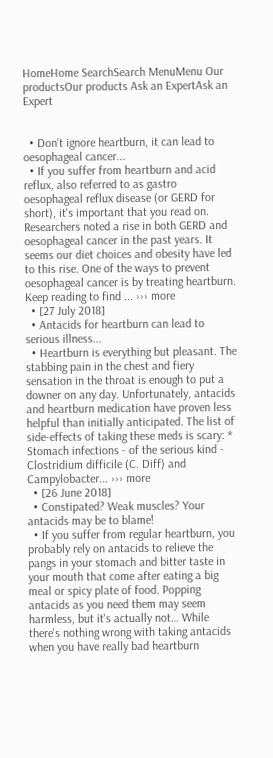HomeHome SearchSearch MenuMenu Our productsOur products Ask an ExpertAsk an Expert


  • Don't ignore heartburn, it can lead to oesophageal cancer...
  • If you suffer from heartburn and acid reflux, also referred to as gastro oesophageal reflux disease (or GERD for short), it's important that you read on. Researchers noted a rise in both GERD and oesophageal cancer in the past years. It seems our diet choices and obesity have led to this rise. One of the ways to prevent oesophageal cancer is by treating heartburn. Keep reading to find ... ››› more
  • [27 July 2018]
  • Antacids for heartburn can lead to serious illness...
  • Heartburn is everything but pleasant. The stabbing pain in the chest and fiery sensation in the throat is enough to put a downer on any day. Unfortunately, antacids and heartburn medication have proven less helpful than initially anticipated. The list of side-effects of taking these meds is scary: * Stomach infections - of the serious kind - Clostridium difficile (C. Diff) and Campylobacter... ››› more
  • [26 June 2018]
  • Constipated? Weak muscles? Your antacids may be to blame!
  • If you suffer from regular heartburn, you probably rely on antacids to relieve the pangs in your stomach and bitter taste in your mouth that come after eating a big meal or spicy plate of food. Popping antacids as you need them may seem harmless, but it's actually not… While there's nothing wrong with taking antacids when you have really bad heartburn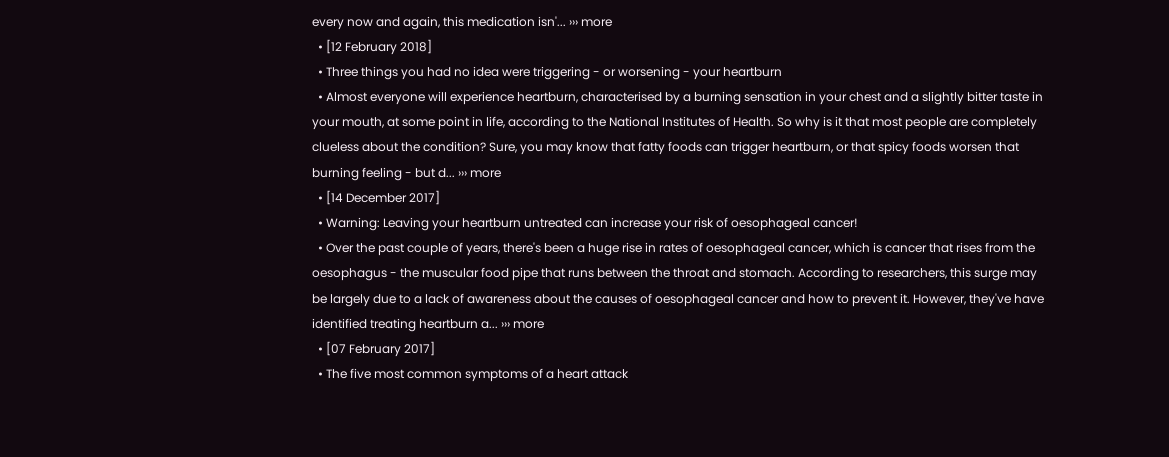every now and again, this medication isn'... ››› more
  • [12 February 2018]
  • Three things you had no idea were triggering - or worsening - your heartburn
  • Almost everyone will experience heartburn, characterised by a burning sensation in your chest and a slightly bitter taste in your mouth, at some point in life, according to the National Institutes of Health. So why is it that most people are completely clueless about the condition? Sure, you may know that fatty foods can trigger heartburn, or that spicy foods worsen that burning feeling - but d... ››› more
  • [14 December 2017]
  • Warning: Leaving your heartburn untreated can increase your risk of oesophageal cancer!
  • Over the past couple of years, there's been a huge rise in rates of oesophageal cancer, which is cancer that rises from the oesophagus - the muscular food pipe that runs between the throat and stomach. According to researchers, this surge may be largely due to a lack of awareness about the causes of oesophageal cancer and how to prevent it. However, they've have identified treating heartburn a... ››› more
  • [07 February 2017]
  • The five most common symptoms of a heart attack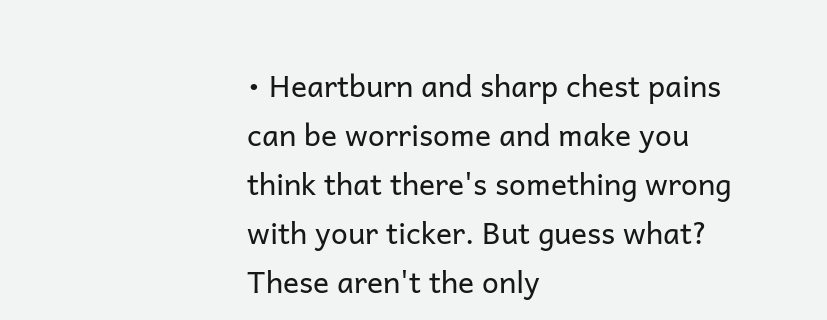• Heartburn and sharp chest pains can be worrisome and make you think that there's something wrong with your ticker. But guess what? These aren't the only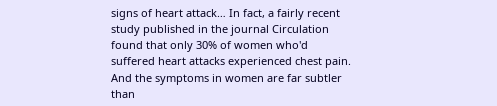signs of heart attack… In fact, a fairly recent study published in the journal Circulation found that only 30% of women who'd suffered heart attacks experienced chest pain. And the symptoms in women are far subtler than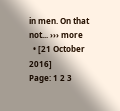in men. On that not... ››› more
  • [21 October 2016]
Page: 1 2 3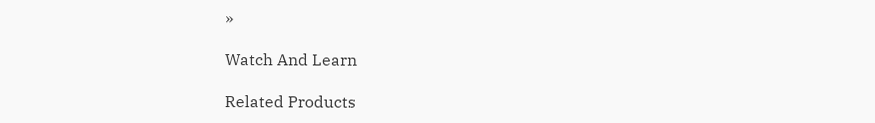»

Watch And Learn

Related Products